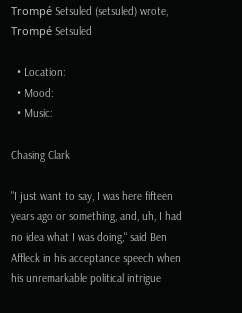Trompé Setsuled (setsuled) wrote,
Trompé Setsuled

  • Location:
  • Mood:
  • Music:

Chasing Clark

"I just want to say, I was here fifteen years ago or something, and, uh, I had no idea what I was doing," said Ben Affleck in his acceptance speech when his unremarkable political intrigue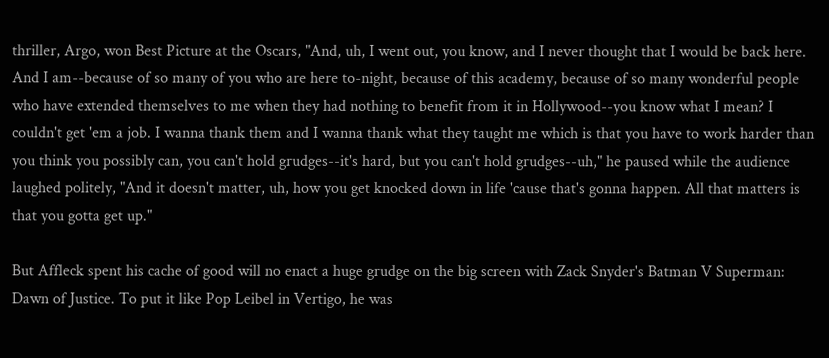thriller, Argo, won Best Picture at the Oscars, "And, uh, I went out, you know, and I never thought that I would be back here. And I am--because of so many of you who are here to-night, because of this academy, because of so many wonderful people who have extended themselves to me when they had nothing to benefit from it in Hollywood--you know what I mean? I couldn't get 'em a job. I wanna thank them and I wanna thank what they taught me which is that you have to work harder than you think you possibly can, you can't hold grudges--it's hard, but you can't hold grudges--uh," he paused while the audience laughed politely, "And it doesn't matter, uh, how you get knocked down in life 'cause that's gonna happen. All that matters is that you gotta get up."

But Affleck spent his cache of good will no enact a huge grudge on the big screen with Zack Snyder's Batman V Superman: Dawn of Justice. To put it like Pop Leibel in Vertigo, he was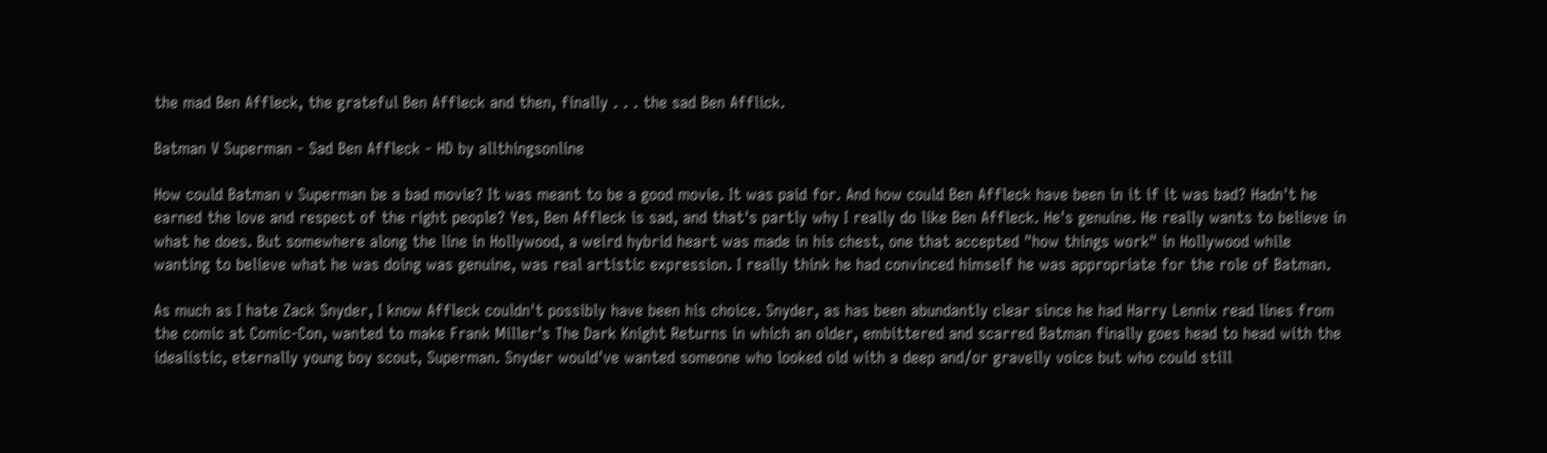the mad Ben Affleck, the grateful Ben Affleck and then, finally . . . the sad Ben Afflick.

Batman V Superman - Sad Ben Affleck - HD by allthingsonline

How could Batman v Superman be a bad movie? It was meant to be a good movie. It was paid for. And how could Ben Affleck have been in it if it was bad? Hadn't he earned the love and respect of the right people? Yes, Ben Affleck is sad, and that's partly why I really do like Ben Affleck. He's genuine. He really wants to believe in what he does. But somewhere along the line in Hollywood, a weird hybrid heart was made in his chest, one that accepted "how things work" in Hollywood while wanting to believe what he was doing was genuine, was real artistic expression. I really think he had convinced himself he was appropriate for the role of Batman.

As much as I hate Zack Snyder, I know Affleck couldn't possibly have been his choice. Snyder, as has been abundantly clear since he had Harry Lennix read lines from the comic at Comic-Con, wanted to make Frank Miller's The Dark Knight Returns in which an older, embittered and scarred Batman finally goes head to head with the idealistic, eternally young boy scout, Superman. Snyder would've wanted someone who looked old with a deep and/or gravelly voice but who could still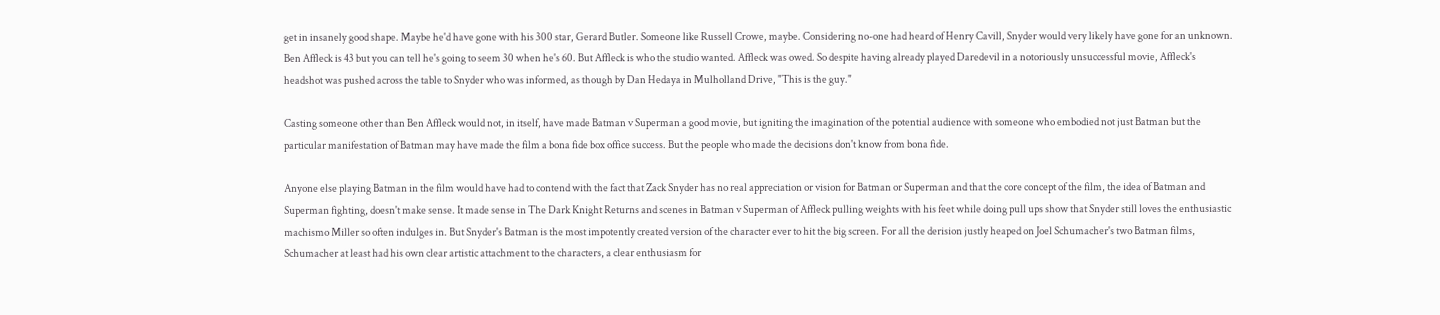get in insanely good shape. Maybe he'd have gone with his 300 star, Gerard Butler. Someone like Russell Crowe, maybe. Considering no-one had heard of Henry Cavill, Snyder would very likely have gone for an unknown. Ben Affleck is 43 but you can tell he's going to seem 30 when he's 60. But Affleck is who the studio wanted. Affleck was owed. So despite having already played Daredevil in a notoriously unsuccessful movie, Affleck's headshot was pushed across the table to Snyder who was informed, as though by Dan Hedaya in Mulholland Drive, "This is the guy."

Casting someone other than Ben Affleck would not, in itself, have made Batman v Superman a good movie, but igniting the imagination of the potential audience with someone who embodied not just Batman but the particular manifestation of Batman may have made the film a bona fide box office success. But the people who made the decisions don't know from bona fide.

Anyone else playing Batman in the film would have had to contend with the fact that Zack Snyder has no real appreciation or vision for Batman or Superman and that the core concept of the film, the idea of Batman and Superman fighting, doesn't make sense. It made sense in The Dark Knight Returns and scenes in Batman v Superman of Affleck pulling weights with his feet while doing pull ups show that Snyder still loves the enthusiastic machismo Miller so often indulges in. But Snyder's Batman is the most impotently created version of the character ever to hit the big screen. For all the derision justly heaped on Joel Schumacher's two Batman films, Schumacher at least had his own clear artistic attachment to the characters, a clear enthusiasm for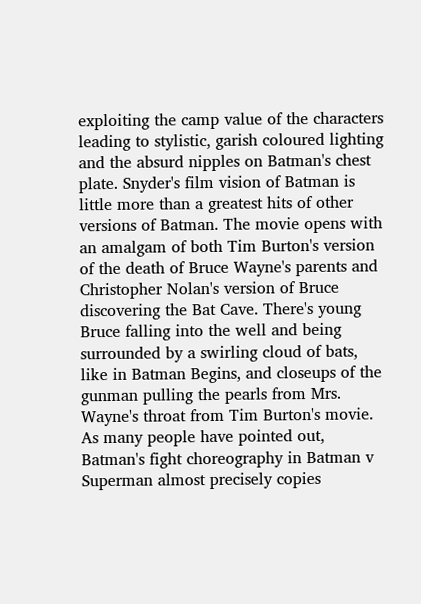exploiting the camp value of the characters leading to stylistic, garish coloured lighting and the absurd nipples on Batman's chest plate. Snyder's film vision of Batman is little more than a greatest hits of other versions of Batman. The movie opens with an amalgam of both Tim Burton's version of the death of Bruce Wayne's parents and Christopher Nolan's version of Bruce discovering the Bat Cave. There's young Bruce falling into the well and being surrounded by a swirling cloud of bats, like in Batman Begins, and closeups of the gunman pulling the pearls from Mrs. Wayne's throat from Tim Burton's movie. As many people have pointed out, Batman's fight choreography in Batman v Superman almost precisely copies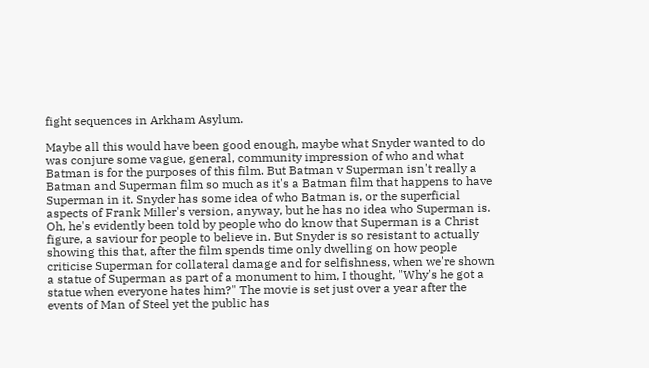fight sequences in Arkham Asylum.

Maybe all this would have been good enough, maybe what Snyder wanted to do was conjure some vague, general, community impression of who and what Batman is for the purposes of this film. But Batman v Superman isn't really a Batman and Superman film so much as it's a Batman film that happens to have Superman in it. Snyder has some idea of who Batman is, or the superficial aspects of Frank Miller's version, anyway, but he has no idea who Superman is. Oh, he's evidently been told by people who do know that Superman is a Christ figure, a saviour for people to believe in. But Snyder is so resistant to actually showing this that, after the film spends time only dwelling on how people criticise Superman for collateral damage and for selfishness, when we're shown a statue of Superman as part of a monument to him, I thought, "Why's he got a statue when everyone hates him?" The movie is set just over a year after the events of Man of Steel yet the public has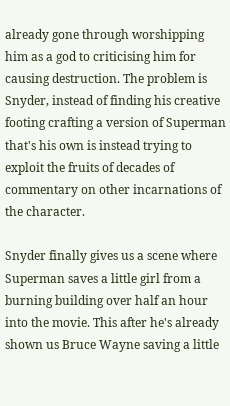already gone through worshipping him as a god to criticising him for causing destruction. The problem is Snyder, instead of finding his creative footing crafting a version of Superman that's his own is instead trying to exploit the fruits of decades of commentary on other incarnations of the character.

Snyder finally gives us a scene where Superman saves a little girl from a burning building over half an hour into the movie. This after he's already shown us Bruce Wayne saving a little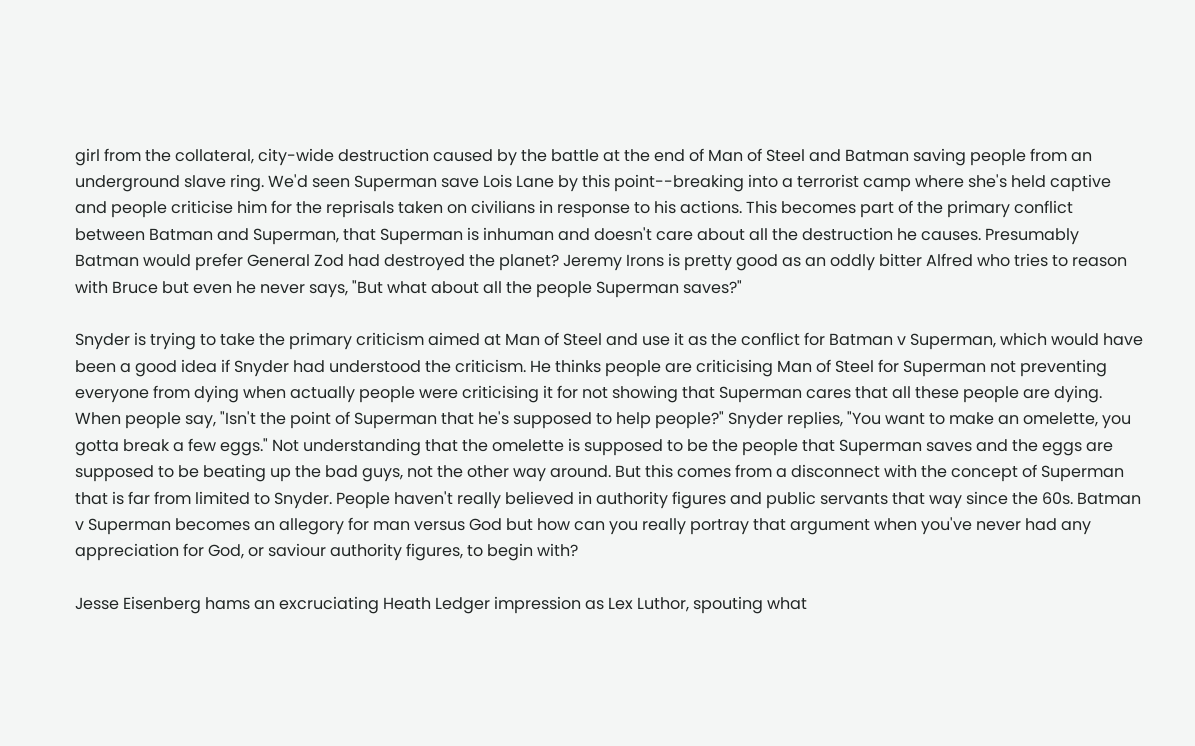girl from the collateral, city-wide destruction caused by the battle at the end of Man of Steel and Batman saving people from an underground slave ring. We'd seen Superman save Lois Lane by this point--breaking into a terrorist camp where she's held captive and people criticise him for the reprisals taken on civilians in response to his actions. This becomes part of the primary conflict between Batman and Superman, that Superman is inhuman and doesn't care about all the destruction he causes. Presumably Batman would prefer General Zod had destroyed the planet? Jeremy Irons is pretty good as an oddly bitter Alfred who tries to reason with Bruce but even he never says, "But what about all the people Superman saves?"

Snyder is trying to take the primary criticism aimed at Man of Steel and use it as the conflict for Batman v Superman, which would have been a good idea if Snyder had understood the criticism. He thinks people are criticising Man of Steel for Superman not preventing everyone from dying when actually people were criticising it for not showing that Superman cares that all these people are dying. When people say, "Isn't the point of Superman that he's supposed to help people?" Snyder replies, "You want to make an omelette, you gotta break a few eggs." Not understanding that the omelette is supposed to be the people that Superman saves and the eggs are supposed to be beating up the bad guys, not the other way around. But this comes from a disconnect with the concept of Superman that is far from limited to Snyder. People haven't really believed in authority figures and public servants that way since the 60s. Batman v Superman becomes an allegory for man versus God but how can you really portray that argument when you've never had any appreciation for God, or saviour authority figures, to begin with?

Jesse Eisenberg hams an excruciating Heath Ledger impression as Lex Luthor, spouting what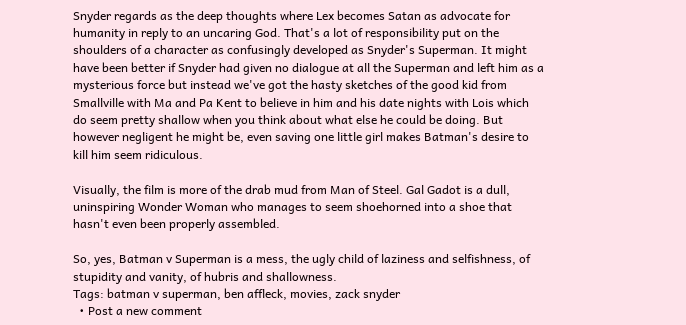Snyder regards as the deep thoughts where Lex becomes Satan as advocate for humanity in reply to an uncaring God. That's a lot of responsibility put on the shoulders of a character as confusingly developed as Snyder's Superman. It might have been better if Snyder had given no dialogue at all the Superman and left him as a mysterious force but instead we've got the hasty sketches of the good kid from Smallville with Ma and Pa Kent to believe in him and his date nights with Lois which do seem pretty shallow when you think about what else he could be doing. But however negligent he might be, even saving one little girl makes Batman's desire to kill him seem ridiculous.

Visually, the film is more of the drab mud from Man of Steel. Gal Gadot is a dull, uninspiring Wonder Woman who manages to seem shoehorned into a shoe that hasn't even been properly assembled.

So, yes, Batman v Superman is a mess, the ugly child of laziness and selfishness, of stupidity and vanity, of hubris and shallowness.
Tags: batman v superman, ben affleck, movies, zack snyder
  • Post a new comment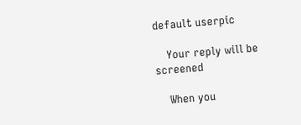default userpic

    Your reply will be screened

    When you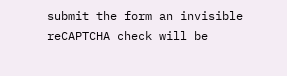submit the form an invisible reCAPTCHA check will be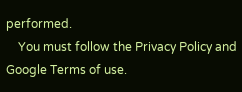performed.
    You must follow the Privacy Policy and Google Terms of use.